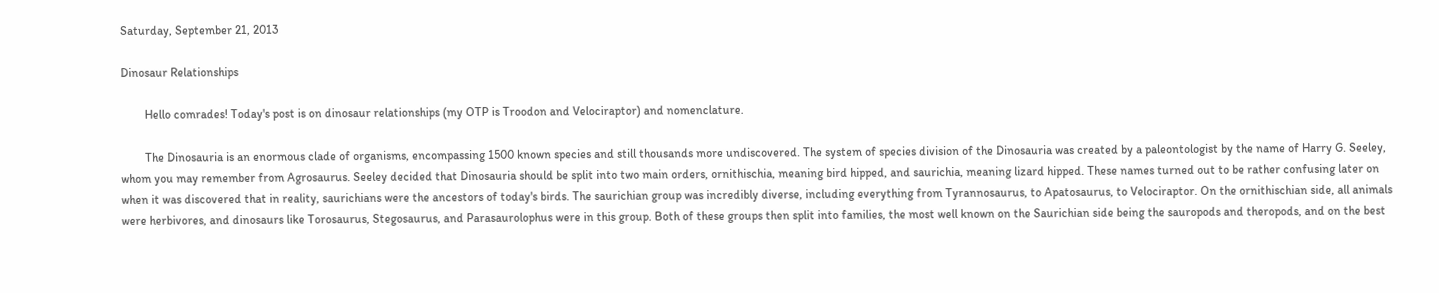Saturday, September 21, 2013

Dinosaur Relationships

        Hello comrades! Today's post is on dinosaur relationships (my OTP is Troodon and Velociraptor) and nomenclature.

        The Dinosauria is an enormous clade of organisms, encompassing 1500 known species and still thousands more undiscovered. The system of species division of the Dinosauria was created by a paleontologist by the name of Harry G. Seeley, whom you may remember from Agrosaurus. Seeley decided that Dinosauria should be split into two main orders, ornithischia, meaning bird hipped, and saurichia, meaning lizard hipped. These names turned out to be rather confusing later on when it was discovered that in reality, saurichians were the ancestors of today's birds. The saurichian group was incredibly diverse, including everything from Tyrannosaurus, to Apatosaurus, to Velociraptor. On the ornithischian side, all animals were herbivores, and dinosaurs like Torosaurus, Stegosaurus, and Parasaurolophus were in this group. Both of these groups then split into families, the most well known on the Saurichian side being the sauropods and theropods, and on the best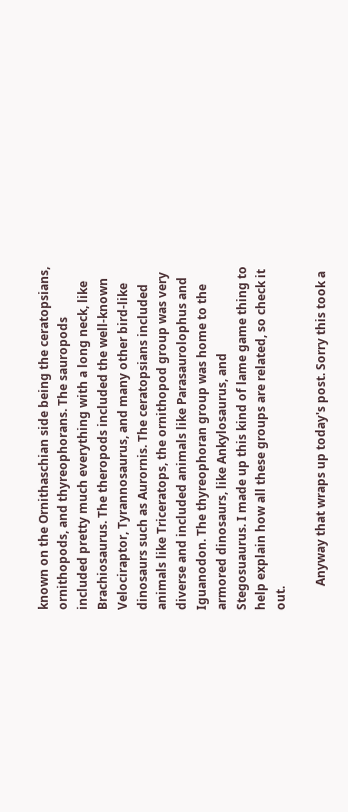known on the Ornithaschian side being the ceratopsians, ornithopods, and thyreophorans. The sauropods included pretty much everything with a long neck, like Brachiosaurus. The theropods included the well-known Velociraptor, Tyrannosaurus, and many other bird-like dinosaurs such as Aurornis. The ceratopsians included animals like Triceratops, the ornithopod group was very diverse and included animals like Parasaurolophus and Iguanodon. The thyreophoran group was home to the armored dinosaurs, like Ankylosaurus, and Stegosuaurus. I made up this kind of lame game thing to help explain how all these groups are related, so check it out.

        Anyway that wraps up today's post. Sorry this took a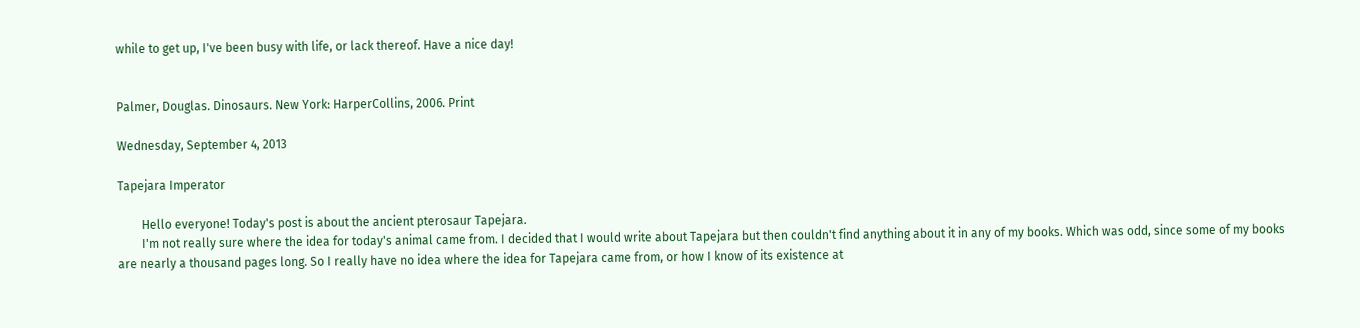while to get up, I've been busy with life, or lack thereof. Have a nice day!


Palmer, Douglas. Dinosaurs. New York: HarperCollins, 2006. Print

Wednesday, September 4, 2013

Tapejara Imperator

        Hello everyone! Today's post is about the ancient pterosaur Tapejara.
        I'm not really sure where the idea for today's animal came from. I decided that I would write about Tapejara but then couldn't find anything about it in any of my books. Which was odd, since some of my books are nearly a thousand pages long. So I really have no idea where the idea for Tapejara came from, or how I know of its existence at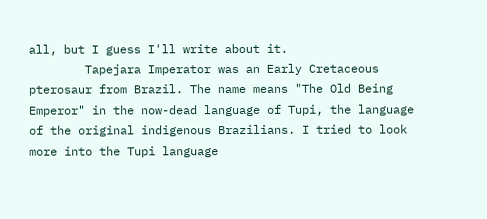all, but I guess I'll write about it.
        Tapejara Imperator was an Early Cretaceous pterosaur from Brazil. The name means "The Old Being Emperor" in the now-dead language of Tupi, the language of the original indigenous Brazilians. I tried to look more into the Tupi language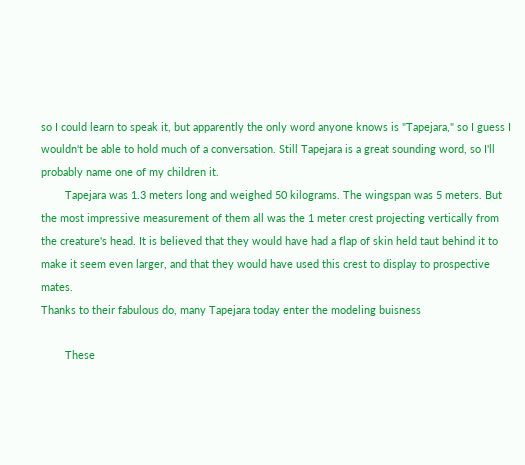so I could learn to speak it, but apparently the only word anyone knows is "Tapejara," so I guess I wouldn't be able to hold much of a conversation. Still Tapejara is a great sounding word, so I'll probably name one of my children it.
        Tapejara was 1.3 meters long and weighed 50 kilograms. The wingspan was 5 meters. But the most impressive measurement of them all was the 1 meter crest projecting vertically from the creature's head. It is believed that they would have had a flap of skin held taut behind it to make it seem even larger, and that they would have used this crest to display to prospective mates.
Thanks to their fabulous do, many Tapejara today enter the modeling buisness

        These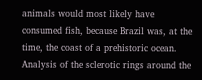animals would most likely have consumed fish, because Brazil was, at the time, the coast of a prehistoric ocean. Analysis of the sclerotic rings around the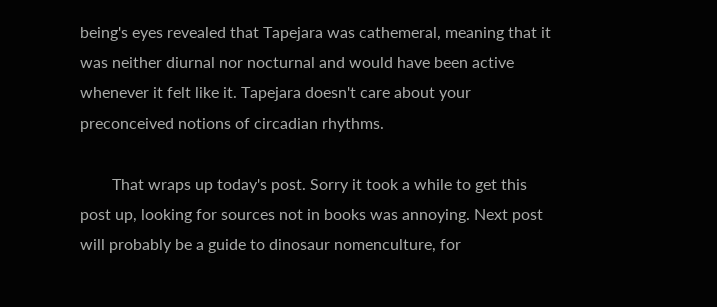being's eyes revealed that Tapejara was cathemeral, meaning that it was neither diurnal nor nocturnal and would have been active whenever it felt like it. Tapejara doesn't care about your preconceived notions of circadian rhythms.

        That wraps up today's post. Sorry it took a while to get this post up, looking for sources not in books was annoying. Next post will probably be a guide to dinosaur nomenculture, for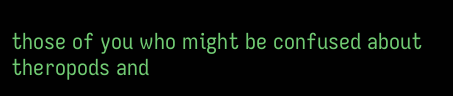those of you who might be confused about theropods and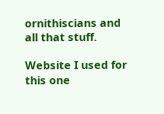ornithiscians and all that stuff.

Website I used for this one